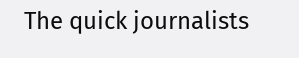The quick journalists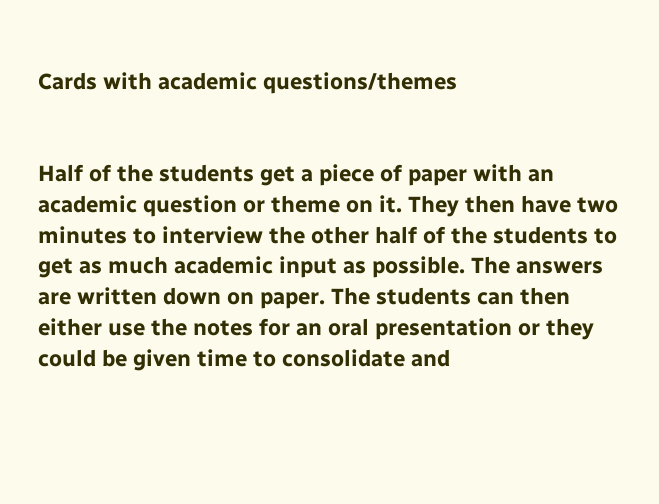Cards with academic questions/themes


Half of the students get a piece of paper with an academic question or theme on it. They then have two minutes to interview the other half of the students to get as much academic input as possible. The answers are written down on paper. The students can then either use the notes for an oral presentation or they could be given time to consolidate and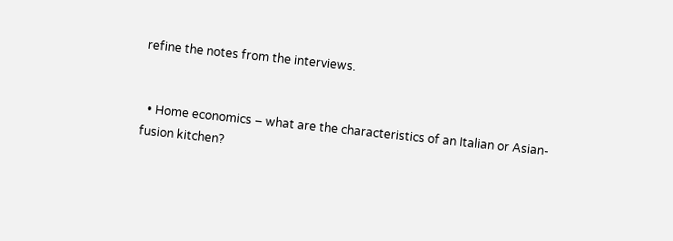refine the notes from the interviews.


  • Home economics – what are the characteristics of an Italian or Asian-fusion kitchen?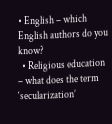• English – which English authors do you know?
  • Religious education – what does the term ‘secularization’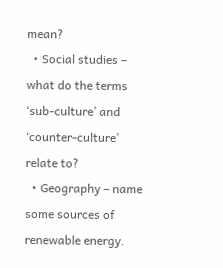mean?
  • Social studies – what do the terms ‘sub-culture’ and ‘counter-culture’ relate to?
  • Geography – name some sources of renewable energy.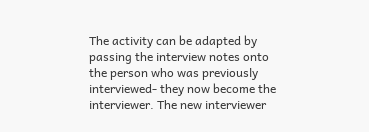The activity can be adapted by passing the interview notes onto the person who was previously interviewed- they now become the interviewer. The new interviewer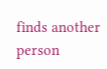finds another person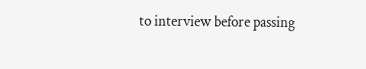to interview before passing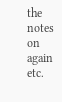the notes on again etc.